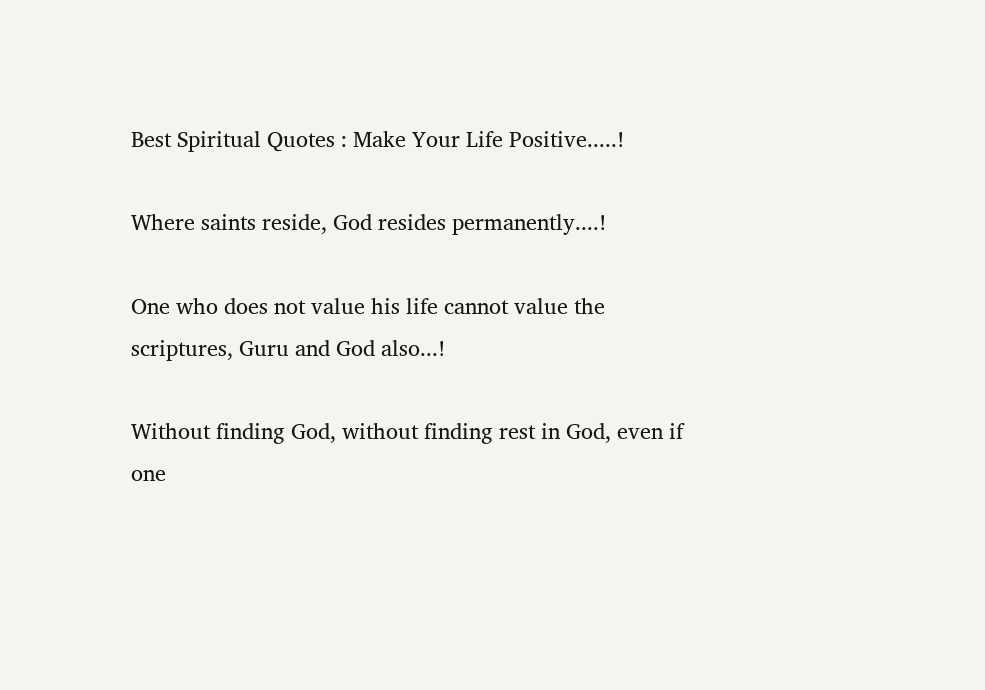Best Spiritual Quotes : Make Your Life Positive.....!

Where saints reside, God resides permanently....!

One who does not value his life cannot value the scriptures, Guru and God also...!

Without finding God, without finding rest in God, even if one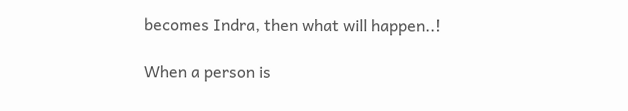becomes Indra, then what will happen..!

When a person is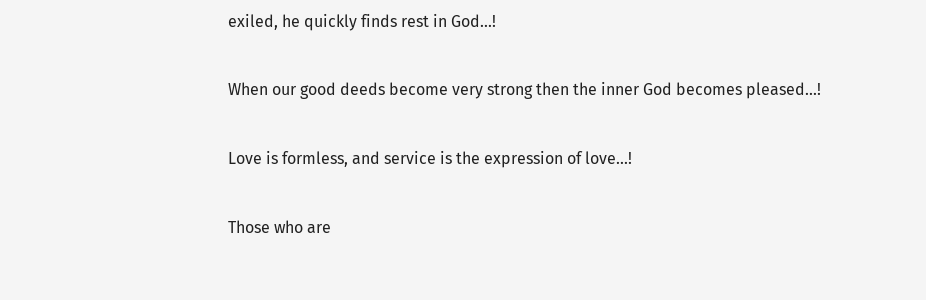exiled, he quickly finds rest in God...!

When our good deeds become very strong then the inner God becomes pleased...!

Love is formless, and service is the expression of love...!

Those who are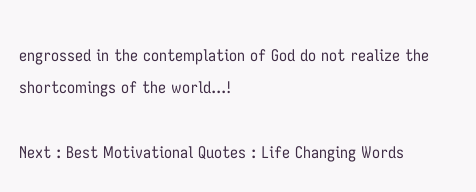engrossed in the contemplation of God do not realize the shortcomings of the world...!

Next : Best Motivational Quotes : Life Changing Words